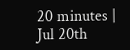20 minutes | Jul 20th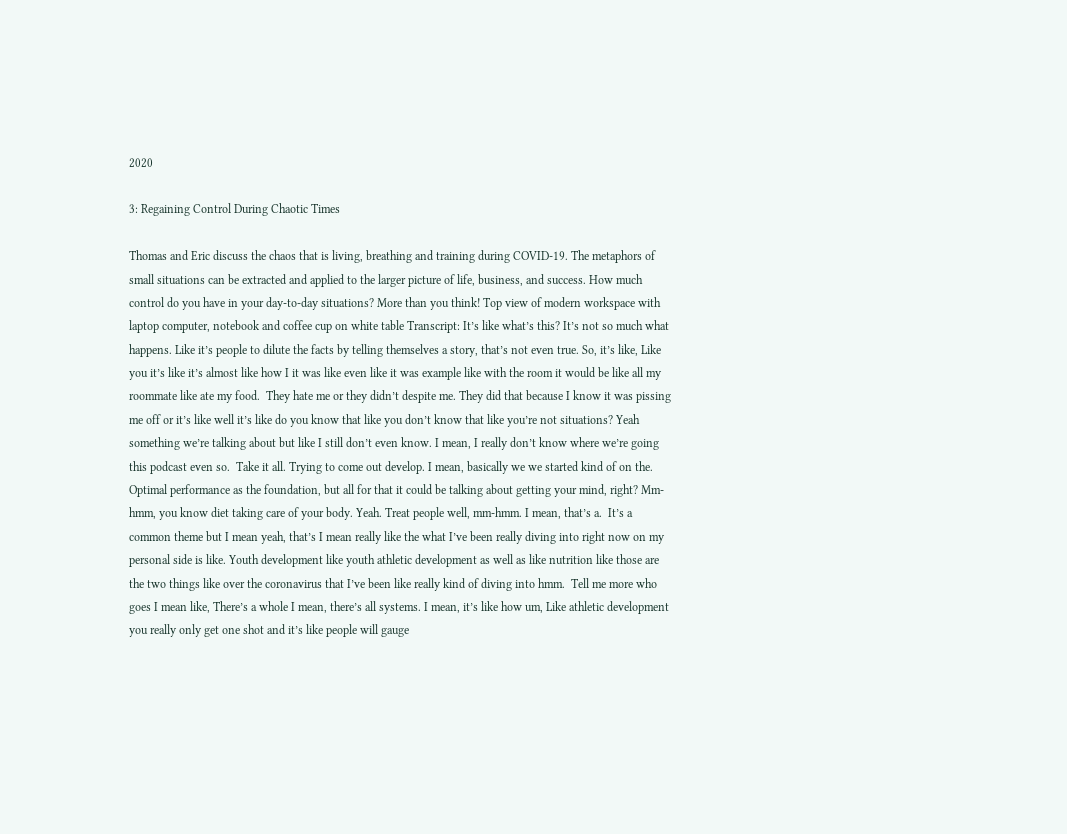2020

3: Regaining Control During Chaotic Times

Thomas and Eric discuss the chaos that is living, breathing and training during COVID-19. The metaphors of small situations can be extracted and applied to the larger picture of life, business, and success. How much control do you have in your day-to-day situations? More than you think! Top view of modern workspace with laptop computer, notebook and coffee cup on white table Transcript: It’s like what’s this? It’s not so much what happens. Like it’s people to dilute the facts by telling themselves a story, that’s not even true. So, it’s like, Like you it’s like it’s almost like how I it was like even like it was example like with the room it would be like all my roommate like ate my food.  They hate me or they didn’t despite me. They did that because I know it was pissing me off or it’s like well it’s like do you know that like you don’t know that like you’re not situations? Yeah something we’re talking about but like I still don’t even know. I mean, I really don’t know where we’re going this podcast even so.  Take it all. Trying to come out develop. I mean, basically we we started kind of on the. Optimal performance as the foundation, but all for that it could be talking about getting your mind, right? Mm-hmm, you know diet taking care of your body. Yeah. Treat people well, mm-hmm. I mean, that’s a.  It’s a common theme but I mean yeah, that’s I mean really like the what I’ve been really diving into right now on my personal side is like. Youth development like youth athletic development as well as like nutrition like those are the two things like over the coronavirus that I’ve been like really kind of diving into hmm.  Tell me more who goes I mean like, There’s a whole I mean, there’s all systems. I mean, it’s like how um, Like athletic development you really only get one shot and it’s like people will gauge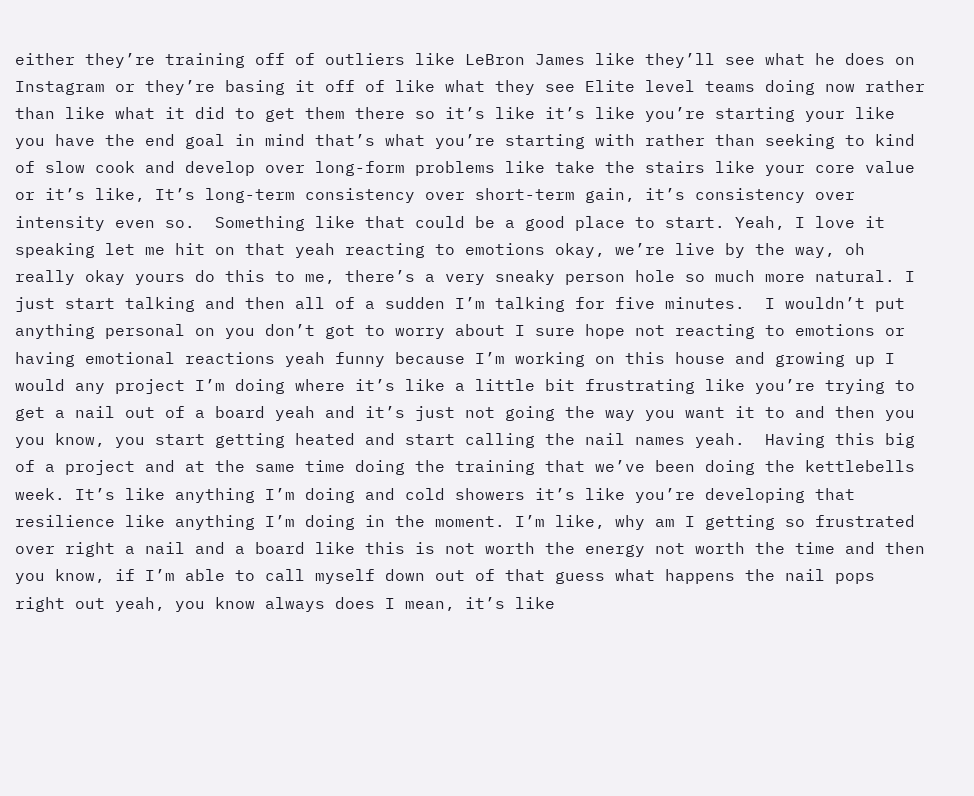either they’re training off of outliers like LeBron James like they’ll see what he does on Instagram or they’re basing it off of like what they see Elite level teams doing now rather than like what it did to get them there so it’s like it’s like you’re starting your like you have the end goal in mind that’s what you’re starting with rather than seeking to kind of slow cook and develop over long-form problems like take the stairs like your core value or it’s like, It’s long-term consistency over short-term gain, it’s consistency over intensity even so.  Something like that could be a good place to start. Yeah, I love it speaking let me hit on that yeah reacting to emotions okay, we’re live by the way, oh really okay yours do this to me, there’s a very sneaky person hole so much more natural. I just start talking and then all of a sudden I’m talking for five minutes.  I wouldn’t put anything personal on you don’t got to worry about I sure hope not reacting to emotions or having emotional reactions yeah funny because I’m working on this house and growing up I would any project I’m doing where it’s like a little bit frustrating like you’re trying to get a nail out of a board yeah and it’s just not going the way you want it to and then you you know, you start getting heated and start calling the nail names yeah.  Having this big of a project and at the same time doing the training that we’ve been doing the kettlebells week. It’s like anything I’m doing and cold showers it’s like you’re developing that resilience like anything I’m doing in the moment. I’m like, why am I getting so frustrated over right a nail and a board like this is not worth the energy not worth the time and then you know, if I’m able to call myself down out of that guess what happens the nail pops right out yeah, you know always does I mean, it’s like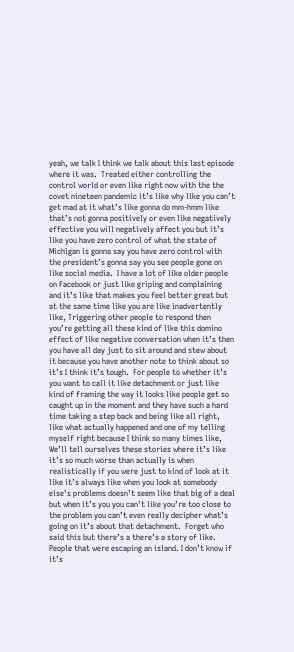yeah, we talk I think we talk about this last episode where it was.  Treated either controlling the control world or even like right now with the the covet nineteen pandemic it’s like why like you can’t get mad at it what’s like gonna do mm-hmm like that’s not gonna positively or even like negatively effective you will negatively affect you but it’s like you have zero control of what the state of Michigan is gonna say you have zero control with the president’s gonna say you see people gone on like social media.  I have a lot of like older people on Facebook or just like griping and complaining and it’s like that makes you feel better great but at the same time like you are like inadvertently like, Triggering other people to respond then you’re getting all these kind of like this domino effect of like negative conversation when it’s then you have all day just to sit around and stew about it because you have another note to think about so it’s I think it’s tough.  For people to whether it’s you want to call it like detachment or just like kind of framing the way it looks like people get so caught up in the moment and they have such a hard time taking a step back and being like all right, like what actually happened and one of my telling myself right because I think so many times like, We’ll tell ourselves these stories where it’s like it’s so much worse than actually is when realistically if you were just to kind of look at it like it’s always like when you look at somebody else’s problems doesn’t seem like that big of a deal but when it’s you you can’t like you’re too close to the problem you can’t even really decipher what’s going on it’s about that detachment.  Forget who said this but there’s a there’s a story of like. People that were escaping an island. I don’t know if it’s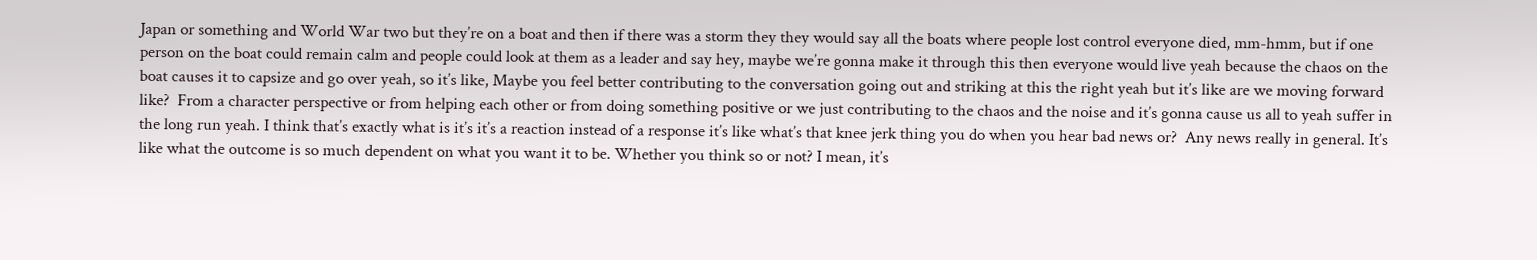Japan or something and World War two but they’re on a boat and then if there was a storm they they would say all the boats where people lost control everyone died, mm-hmm, but if one person on the boat could remain calm and people could look at them as a leader and say hey, maybe we’re gonna make it through this then everyone would live yeah because the chaos on the boat causes it to capsize and go over yeah, so it’s like, Maybe you feel better contributing to the conversation going out and striking at this the right yeah but it’s like are we moving forward like?  From a character perspective or from helping each other or from doing something positive or we just contributing to the chaos and the noise and it’s gonna cause us all to yeah suffer in the long run yeah. I think that’s exactly what is it’s it’s a reaction instead of a response it’s like what’s that knee jerk thing you do when you hear bad news or?  Any news really in general. It’s like what the outcome is so much dependent on what you want it to be. Whether you think so or not? I mean, it’s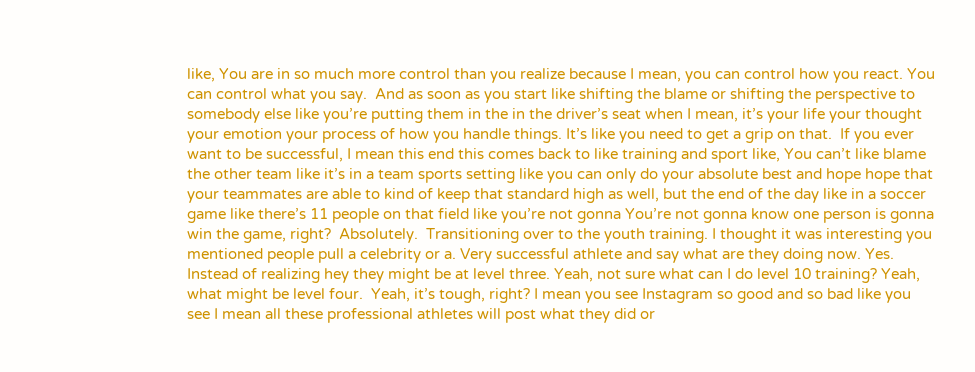like, You are in so much more control than you realize because I mean, you can control how you react. You can control what you say.  And as soon as you start like shifting the blame or shifting the perspective to somebody else like you’re putting them in the in the driver’s seat when I mean, it’s your life your thought your emotion your process of how you handle things. It’s like you need to get a grip on that.  If you ever want to be successful, I mean this end this comes back to like training and sport like, You can’t like blame the other team like it’s in a team sports setting like you can only do your absolute best and hope hope that your teammates are able to kind of keep that standard high as well, but the end of the day like in a soccer game like there’s 11 people on that field like you’re not gonna You’re not gonna know one person is gonna win the game, right?  Absolutely.  Transitioning over to the youth training. I thought it was interesting you mentioned people pull a celebrity or a. Very successful athlete and say what are they doing now. Yes. Instead of realizing hey they might be at level three. Yeah, not sure what can I do level 10 training? Yeah, what might be level four.  Yeah, it’s tough, right? I mean you see Instagram so good and so bad like you see I mean all these professional athletes will post what they did or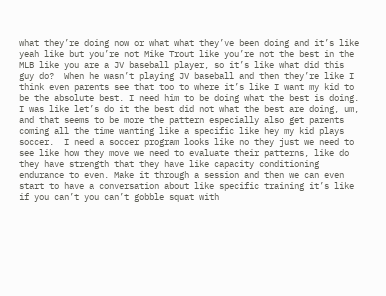what they’re doing now or what what they’ve been doing and it’s like yeah like but you’re not Mike Trout like you’re not the best in the MLB like you are a JV baseball player, so it’s like what did this guy do?  When he wasn’t playing JV baseball and then they’re like I think even parents see that too to where it’s like I want my kid to be the absolute best. I need him to be doing what the best is doing. I was like let’s do it the best did not what the best are doing, um, and that seems to be more the pattern especially also get parents coming all the time wanting like a specific like hey my kid plays soccer.  I need a soccer program looks like no they just we need to see like how they move we need to evaluate their patterns, like do they have strength that they have like capacity conditioning endurance to even. Make it through a session and then we can even start to have a conversation about like specific training it’s like if you can’t you can’t gobble squat with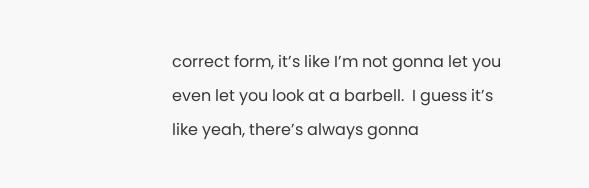correct form, it’s like I’m not gonna let you even let you look at a barbell.  I guess it’s like yeah, there’s always gonna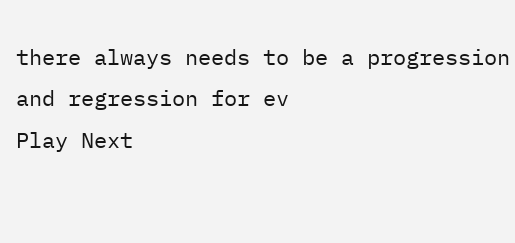there always needs to be a progression and regression for ev
Play Next